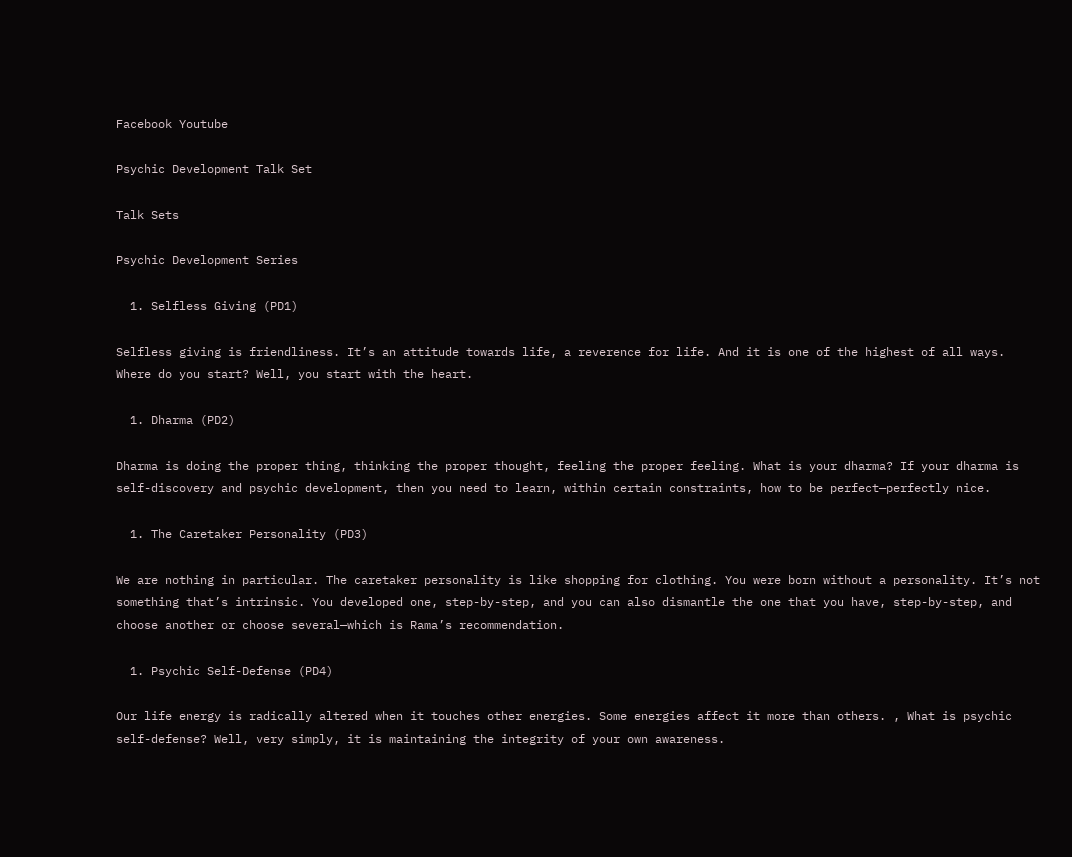Facebook Youtube

Psychic Development Talk Set

Talk Sets

Psychic Development Series

  1. Selfless Giving (PD1)

Selfless giving is friendliness. It’s an attitude towards life, a reverence for life. And it is one of the highest of all ways. Where do you start? Well, you start with the heart.

  1. Dharma (PD2)

Dharma is doing the proper thing, thinking the proper thought, feeling the proper feeling. What is your dharma? If your dharma is self-discovery and psychic development, then you need to learn, within certain constraints, how to be perfect—perfectly nice.

  1. The Caretaker Personality (PD3)

We are nothing in particular. The caretaker personality is like shopping for clothing. You were born without a personality. It’s not something that’s intrinsic. You developed one, step-by-step, and you can also dismantle the one that you have, step-by-step, and choose another or choose several—which is Rama’s recommendation.

  1. Psychic Self-Defense (PD4)

Our life energy is radically altered when it touches other energies. Some energies affect it more than others. , What is psychic self-defense? Well, very simply, it is maintaining the integrity of your own awareness.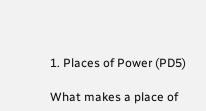1. Places of Power (PD5)

What makes a place of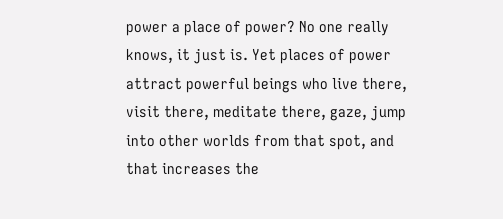power a place of power? No one really knows, it just is. Yet places of power attract powerful beings who live there, visit there, meditate there, gaze, jump into other worlds from that spot, and that increases the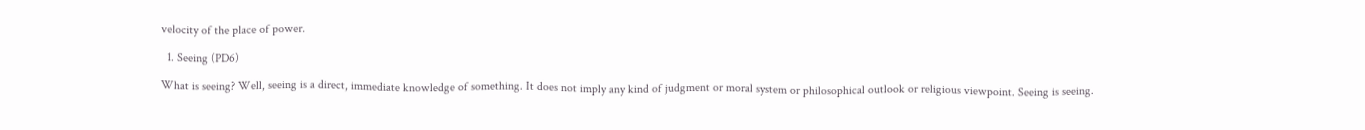velocity of the place of power.

  1. Seeing (PD6)

What is seeing? Well, seeing is a direct, immediate knowledge of something. It does not imply any kind of judgment or moral system or philosophical outlook or religious viewpoint. Seeing is seeing.